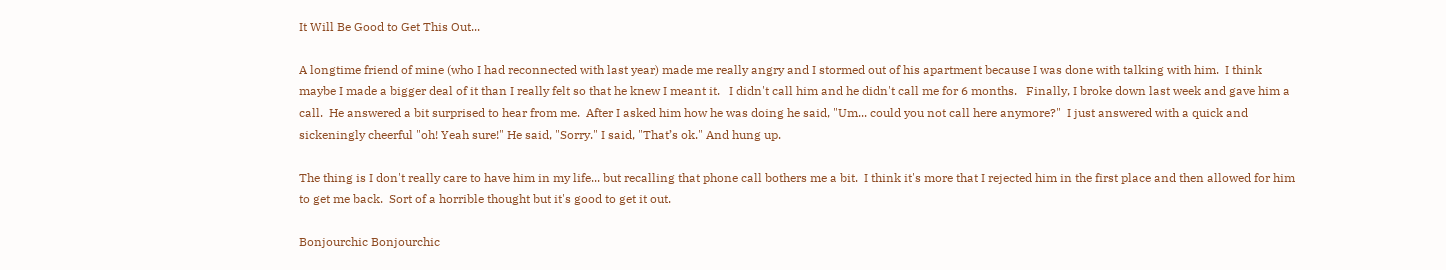It Will Be Good to Get This Out...

A longtime friend of mine (who I had reconnected with last year) made me really angry and I stormed out of his apartment because I was done with talking with him.  I think maybe I made a bigger deal of it than I really felt so that he knew I meant it.   I didn't call him and he didn't call me for 6 months.   Finally, I broke down last week and gave him a call.  He answered a bit surprised to hear from me.  After I asked him how he was doing he said, "Um... could you not call here anymore?"  I just answered with a quick and sickeningly cheerful "oh! Yeah sure!" He said, "Sorry." I said, "That’s ok." And hung up.

The thing is I don't really care to have him in my life... but recalling that phone call bothers me a bit.  I think it's more that I rejected him in the first place and then allowed for him to get me back.  Sort of a horrible thought but it's good to get it out.

Bonjourchic Bonjourchic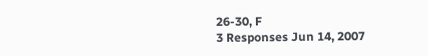26-30, F
3 Responses Jun 14, 2007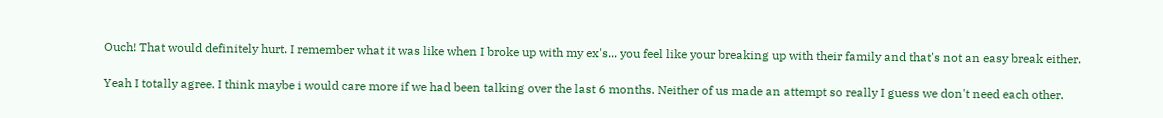Ouch! That would definitely hurt. I remember what it was like when I broke up with my ex's... you feel like your breaking up with their family and that's not an easy break either.

Yeah I totally agree. I think maybe i would care more if we had been talking over the last 6 months. Neither of us made an attempt so really I guess we don't need each other.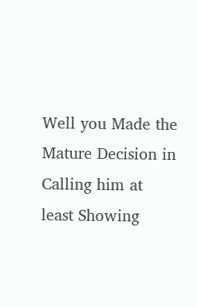Well you Made the Mature Decision in Calling him at least Showing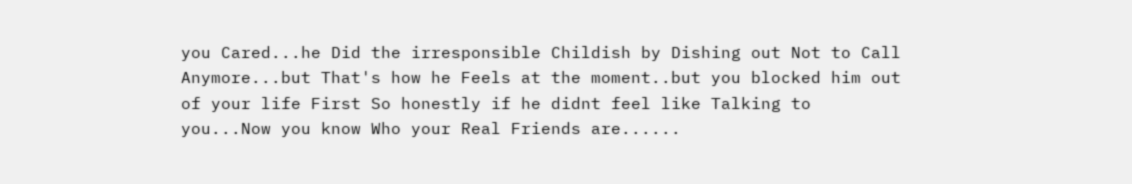you Cared...he Did the irresponsible Childish by Dishing out Not to Call Anymore...but That's how he Feels at the moment..but you blocked him out of your life First So honestly if he didnt feel like Talking to you...Now you know Who your Real Friends are......